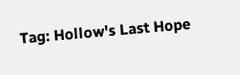Tag: Hollow's Last Hope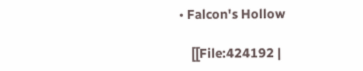• Falcon's Hollow

    [[File:424192 |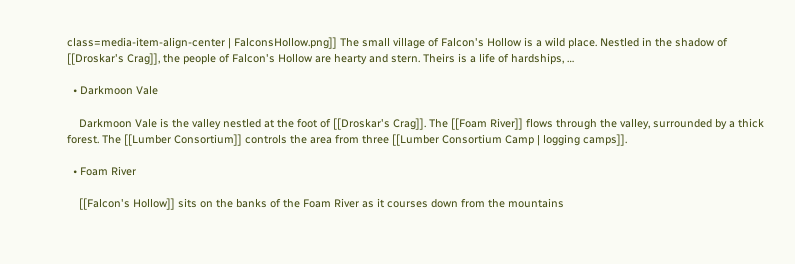class=media-item-align-center | FalconsHollow.png]] The small village of Falcon's Hollow is a wild place. Nestled in the shadow of [[Droskar's Crag]], the people of Falcon's Hollow are hearty and stern. Theirs is a life of hardships, …

  • Darkmoon Vale

    Darkmoon Vale is the valley nestled at the foot of [[Droskar's Crag]]. The [[Foam River]] flows through the valley, surrounded by a thick forest. The [[Lumber Consortium]] controls the area from three [[Lumber Consortium Camp | logging camps]].

  • Foam River

    [[Falcon's Hollow]] sits on the banks of the Foam River as it courses down from the mountains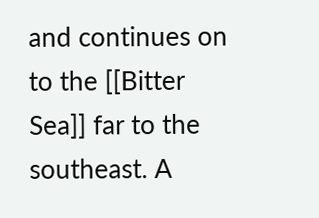and continues on to the [[Bitter Sea]] far to the southeast. A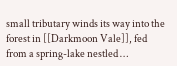small tributary winds its way into the forest in [[Darkmoon Vale]], fed from a spring-lake nestled …